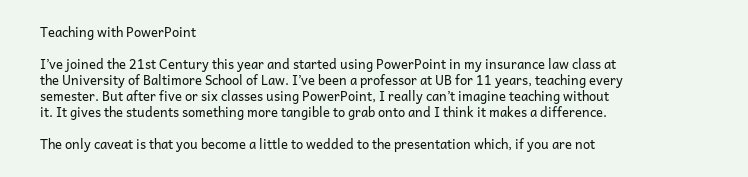Teaching with PowerPoint

I’ve joined the 21st Century this year and started using PowerPoint in my insurance law class at the University of Baltimore School of Law. I’ve been a professor at UB for 11 years, teaching every semester. But after five or six classes using PowerPoint, I really can’t imagine teaching without it. It gives the students something more tangible to grab onto and I think it makes a difference.

The only caveat is that you become a little to wedded to the presentation which, if you are not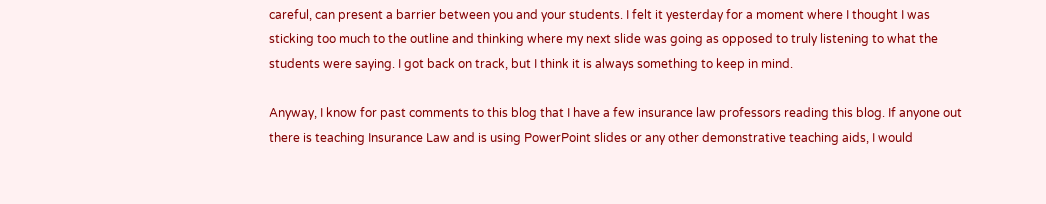careful, can present a barrier between you and your students. I felt it yesterday for a moment where I thought I was sticking too much to the outline and thinking where my next slide was going as opposed to truly listening to what the students were saying. I got back on track, but I think it is always something to keep in mind.

Anyway, I know for past comments to this blog that I have a few insurance law professors reading this blog. If anyone out there is teaching Insurance Law and is using PowerPoint slides or any other demonstrative teaching aids, I would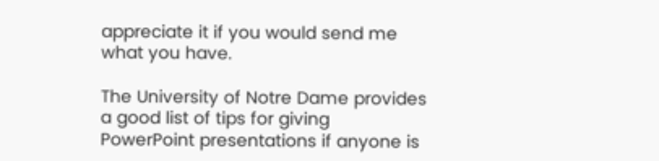appreciate it if you would send me what you have.

The University of Notre Dame provides a good list of tips for giving PowerPoint presentations if anyone is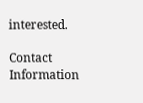interested.

Contact Information